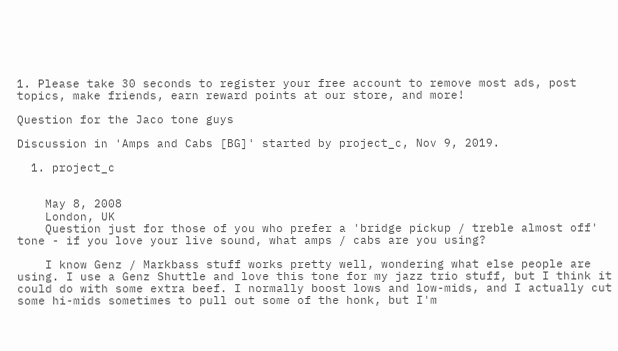1. Please take 30 seconds to register your free account to remove most ads, post topics, make friends, earn reward points at our store, and more!

Question for the Jaco tone guys

Discussion in 'Amps and Cabs [BG]' started by project_c, Nov 9, 2019.

  1. project_c


    May 8, 2008
    London, UK
    Question just for those of you who prefer a 'bridge pickup / treble almost off' tone - if you love your live sound, what amps / cabs are you using?

    I know Genz / Markbass stuff works pretty well, wondering what else people are using. I use a Genz Shuttle and love this tone for my jazz trio stuff, but I think it could do with some extra beef. I normally boost lows and low-mids, and I actually cut some hi-mids sometimes to pull out some of the honk, but I'm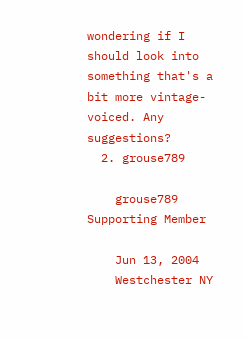wondering if I should look into something that's a bit more vintage-voiced. Any suggestions?
  2. grouse789

    grouse789 Supporting Member

    Jun 13, 2004
    Westchester NY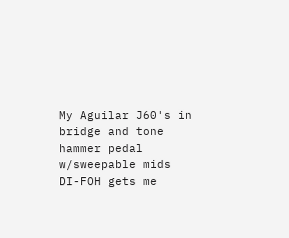My Aguilar J60's in bridge and tone hammer pedal w/sweepable mids DI-FOH gets me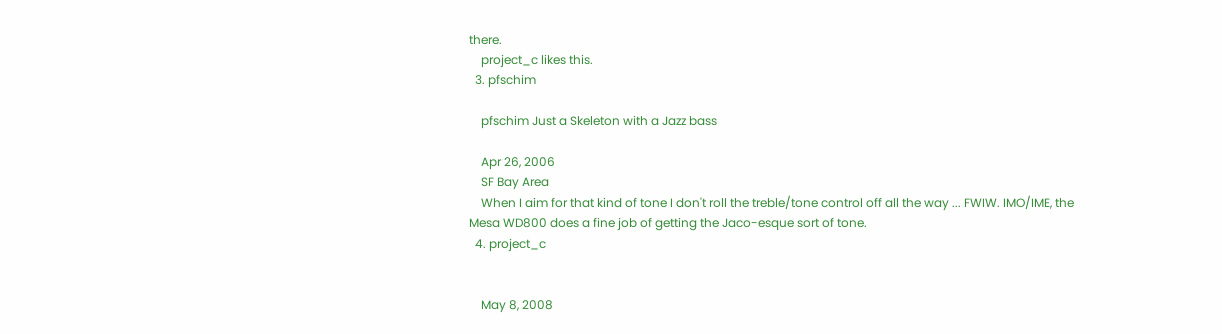there.
    project_c likes this.
  3. pfschim

    pfschim Just a Skeleton with a Jazz bass

    Apr 26, 2006
    SF Bay Area
    When I aim for that kind of tone I don't roll the treble/tone control off all the way ... FWIW. IMO/IME, the Mesa WD800 does a fine job of getting the Jaco-esque sort of tone.
  4. project_c


    May 8, 2008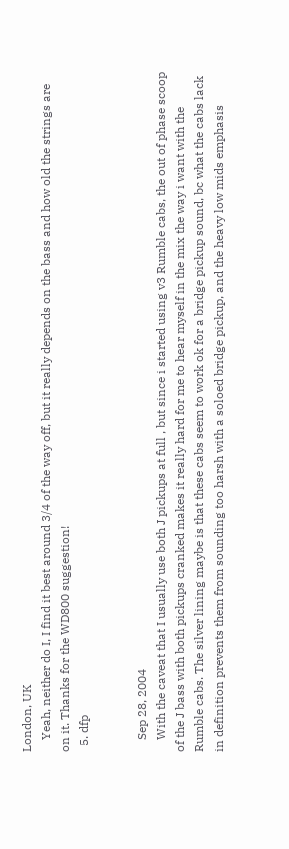London, UK
    Yeah, neither do I, I find it best around 3/4 of the way off, but it really depends on the bass and how old the strings are on it. Thanks for the WD800 suggestion!
  5. dfp


    Sep 28, 2004
    With the caveat that I usually use both J pickups at full , but since i started using v3 Rumble cabs, the out of phase scoop of the J bass with both pickups cranked makes it really hard for me to hear myself in the mix the way i want with the Rumble cabs. The silver lining maybe is that these cabs seem to work ok for a bridge pickup sound, bc what the cabs lack in definition prevents them from sounding too harsh with a soloed bridge pickup, and the heavy low mids emphasis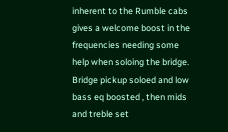inherent to the Rumble cabs gives a welcome boost in the frequencies needing some help when soloing the bridge. Bridge pickup soloed and low bass eq boosted , then mids and treble set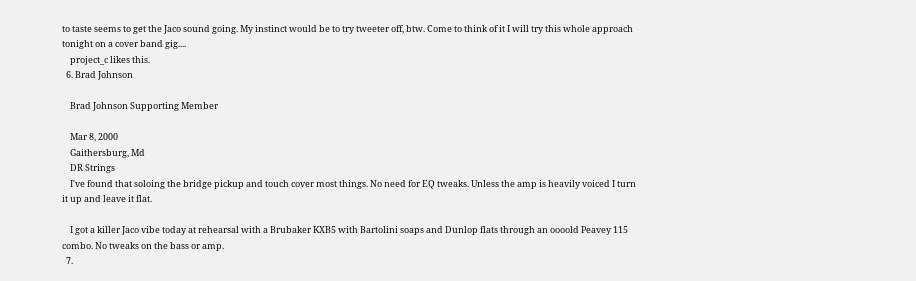to taste seems to get the Jaco sound going. My instinct would be to try tweeter off, btw. Come to think of it I will try this whole approach tonight on a cover band gig....
    project_c likes this.
  6. Brad Johnson

    Brad Johnson Supporting Member

    Mar 8, 2000
    Gaithersburg, Md
    DR Strings
    I've found that soloing the bridge pickup and touch cover most things. No need for EQ tweaks. Unless the amp is heavily voiced I turn it up and leave it flat.

    I got a killer Jaco vibe today at rehearsal with a Brubaker KXB5 with Bartolini soaps and Dunlop flats through an oooold Peavey 115 combo. No tweaks on the bass or amp.
  7.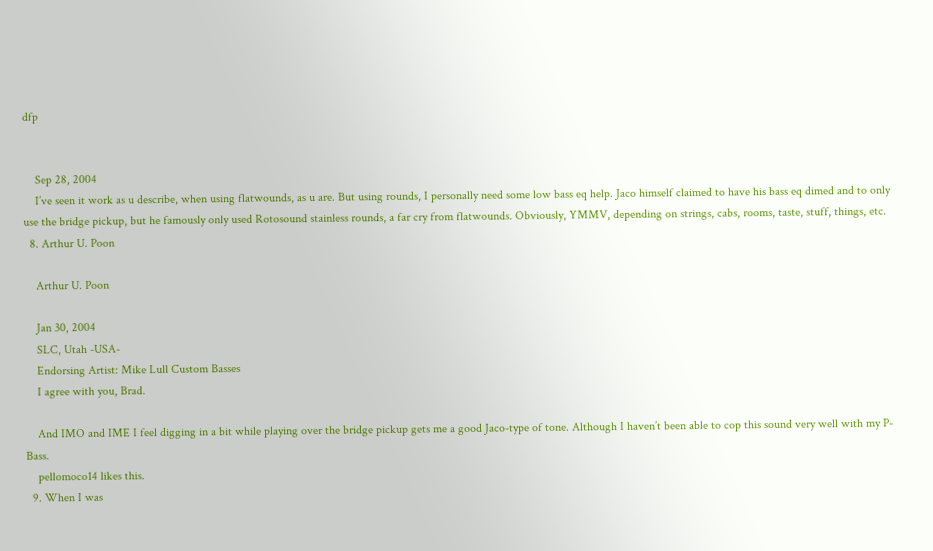dfp


    Sep 28, 2004
    I’ve seen it work as u describe, when using flatwounds, as u are. But using rounds, I personally need some low bass eq help. Jaco himself claimed to have his bass eq dimed and to only use the bridge pickup, but he famously only used Rotosound stainless rounds, a far cry from flatwounds. Obviously, YMMV, depending on strings, cabs, rooms, taste, stuff, things, etc.
  8. Arthur U. Poon

    Arthur U. Poon

    Jan 30, 2004
    SLC, Utah -USA-
    Endorsing Artist: Mike Lull Custom Basses
    I agree with you, Brad.

    And IMO and IME I feel digging in a bit while playing over the bridge pickup gets me a good Jaco-type of tone. Although I haven’t been able to cop this sound very well with my P-Bass.
    pellomoco14 likes this.
  9. When I was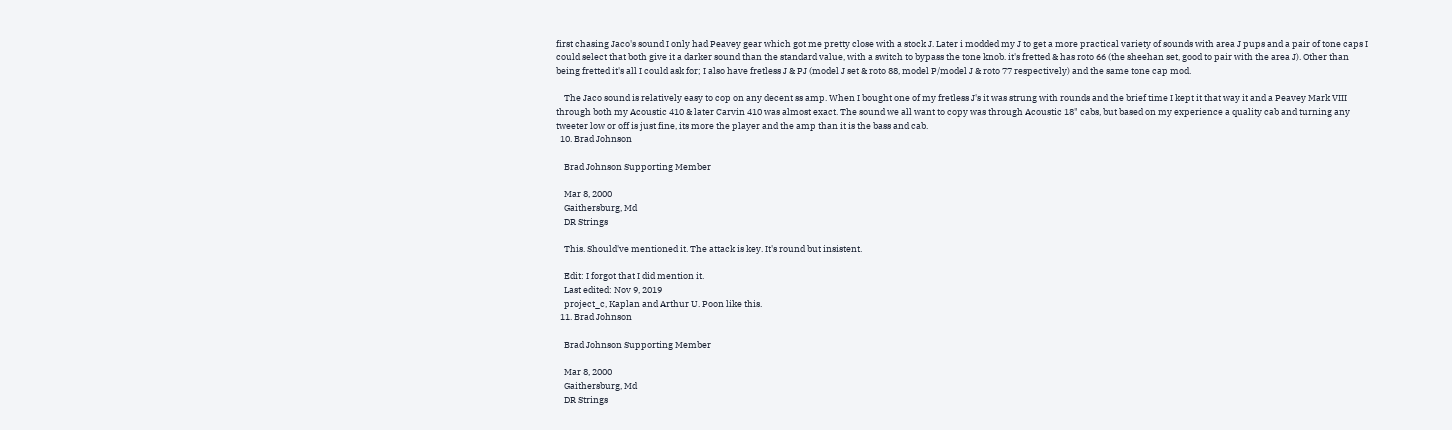first chasing Jaco's sound I only had Peavey gear which got me pretty close with a stock J. Later i modded my J to get a more practical variety of sounds with area J pups and a pair of tone caps I could select that both give it a darker sound than the standard value, with a switch to bypass the tone knob. it's fretted & has roto 66 (the sheehan set, good to pair with the area J). Other than being fretted it's all I could ask for; I also have fretless J & PJ (model J set & roto 88, model P/model J & roto 77 respectively) and the same tone cap mod.

    The Jaco sound is relatively easy to cop on any decent ss amp. When I bought one of my fretless J's it was strung with rounds and the brief time I kept it that way it and a Peavey Mark VIII through both my Acoustic 410 & later Carvin 410 was almost exact. The sound we all want to copy was through Acoustic 18" cabs, but based on my experience a quality cab and turning any tweeter low or off is just fine, its more the player and the amp than it is the bass and cab.
  10. Brad Johnson

    Brad Johnson Supporting Member

    Mar 8, 2000
    Gaithersburg, Md
    DR Strings

    This. Should've mentioned it. The attack is key. It's round but insistent.

    Edit: I forgot that I did mention it.
    Last edited: Nov 9, 2019
    project_c, Kaplan and Arthur U. Poon like this.
  11. Brad Johnson

    Brad Johnson Supporting Member

    Mar 8, 2000
    Gaithersburg, Md
    DR Strings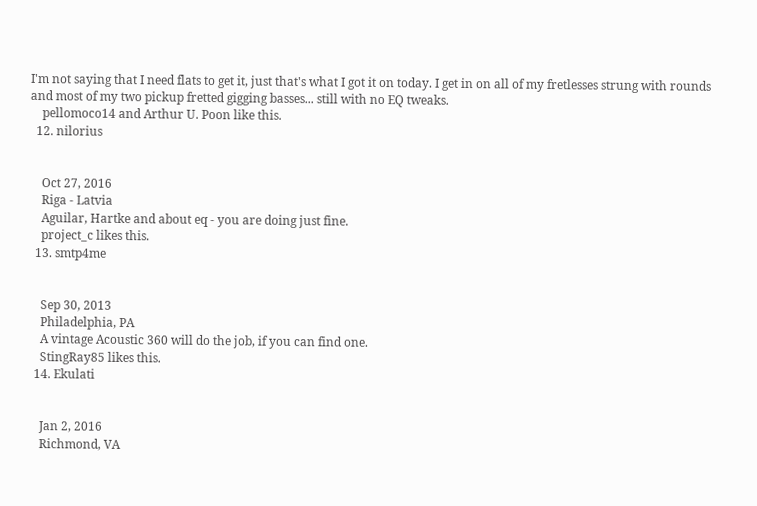I'm not saying that I need flats to get it, just that's what I got it on today. I get in on all of my fretlesses strung with rounds and most of my two pickup fretted gigging basses... still with no EQ tweaks.
    pellomoco14 and Arthur U. Poon like this.
  12. nilorius


    Oct 27, 2016
    Riga - Latvia
    Aguilar, Hartke and about eq - you are doing just fine.
    project_c likes this.
  13. smtp4me


    Sep 30, 2013
    Philadelphia, PA
    A vintage Acoustic 360 will do the job, if you can find one.
    StingRay85 likes this.
  14. Ekulati


    Jan 2, 2016
    Richmond, VA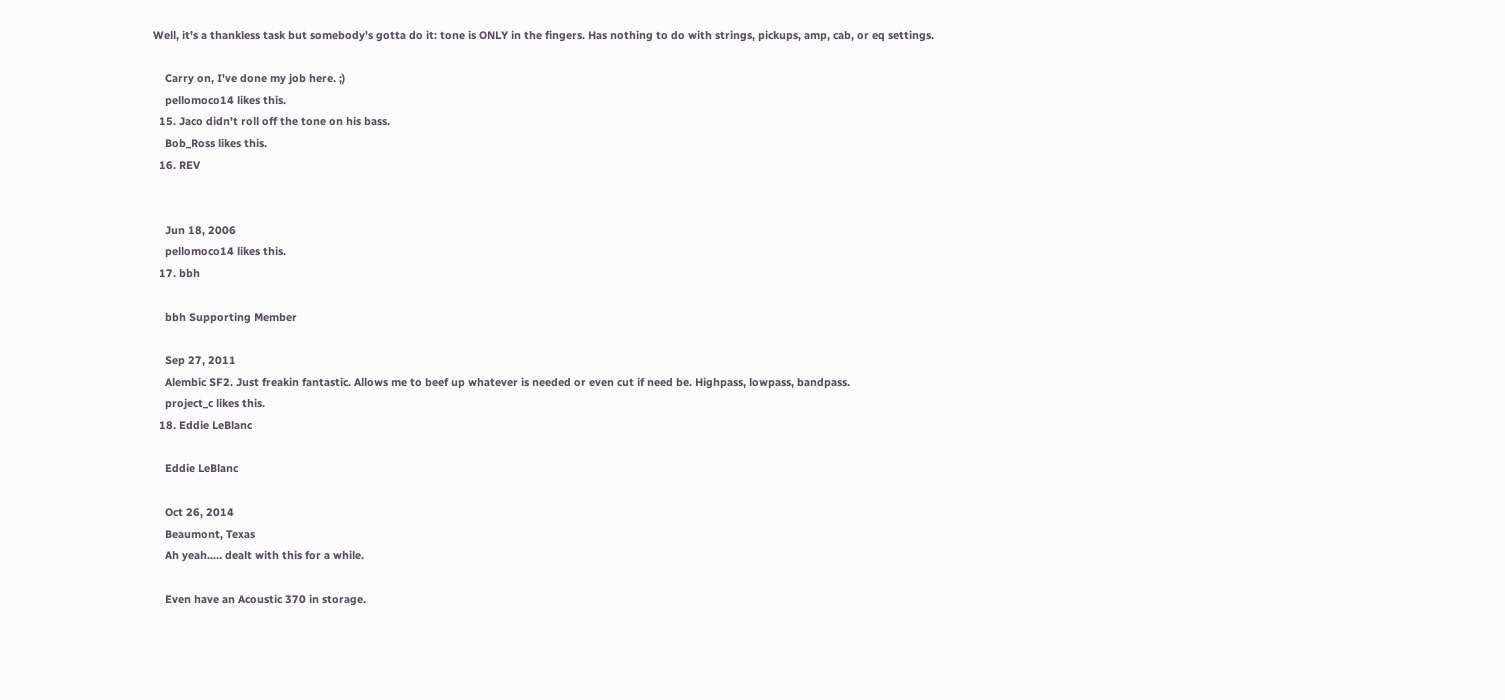Well, it's a thankless task but somebody's gotta do it: tone is ONLY in the fingers. Has nothing to do with strings, pickups, amp, cab, or eq settings.

    Carry on, I've done my job here. ;)
    pellomoco14 likes this.
  15. Jaco didn't roll off the tone on his bass.
    Bob_Ross likes this.
  16. REV


    Jun 18, 2006
    pellomoco14 likes this.
  17. bbh

    bbh Supporting Member

    Sep 27, 2011
    Alembic SF2. Just freakin fantastic. Allows me to beef up whatever is needed or even cut if need be. Highpass, lowpass, bandpass.
    project_c likes this.
  18. Eddie LeBlanc

    Eddie LeBlanc

    Oct 26, 2014
    Beaumont, Texas
    Ah yeah..... dealt with this for a while.

    Even have an Acoustic 370 in storage.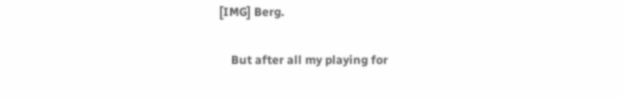[IMG] Berg.

    But after all my playing for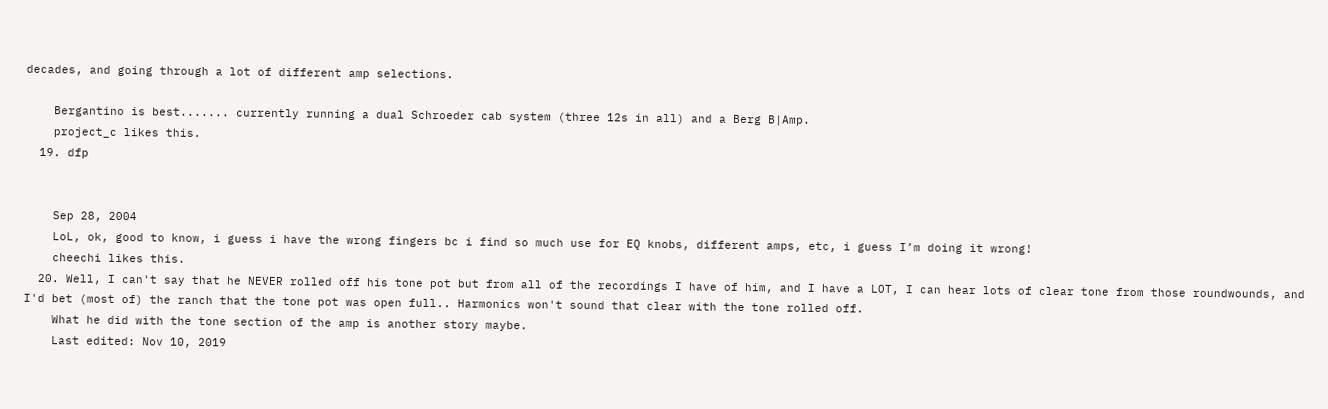decades, and going through a lot of different amp selections.

    Bergantino is best....... currently running a dual Schroeder cab system (three 12s in all) and a Berg B|Amp.
    project_c likes this.
  19. dfp


    Sep 28, 2004
    LoL, ok, good to know, i guess i have the wrong fingers bc i find so much use for EQ knobs, different amps, etc, i guess I’m doing it wrong!
    cheechi likes this.
  20. Well, I can't say that he NEVER rolled off his tone pot but from all of the recordings I have of him, and I have a LOT, I can hear lots of clear tone from those roundwounds, and I'd bet (most of) the ranch that the tone pot was open full.. Harmonics won't sound that clear with the tone rolled off.
    What he did with the tone section of the amp is another story maybe.
    Last edited: Nov 10, 2019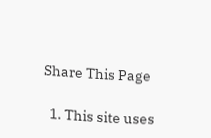Share This Page

  1. This site uses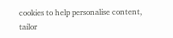cookies to help personalise content, tailor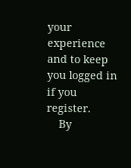your experience and to keep you logged in if you register.
    By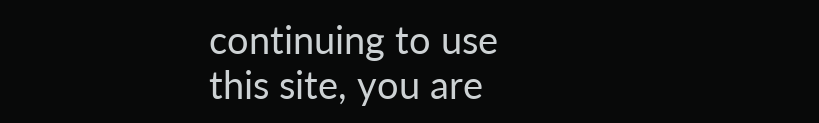continuing to use this site, you are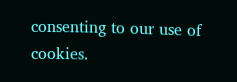consenting to our use of cookies.